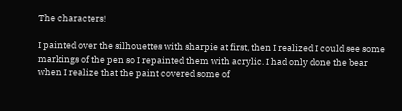The characters!

I painted over the silhouettes with sharpie at first, then I realized I could see some markings of the pen so I repainted them with acrylic. I had only done the bear when I realize that the paint covered some of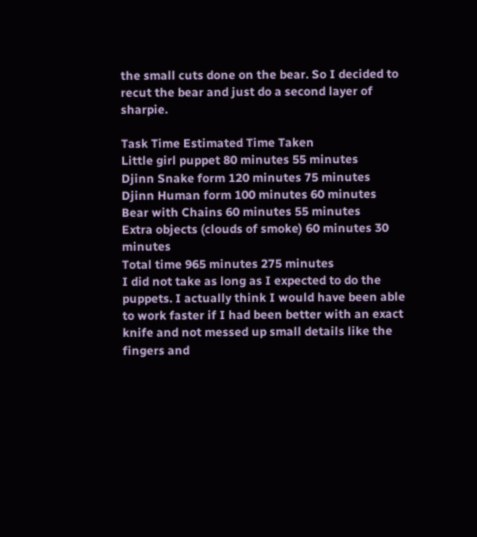the small cuts done on the bear. So I decided to recut the bear and just do a second layer of sharpie.

Task Time Estimated Time Taken
Little girl puppet 80 minutes 55 minutes
Djinn Snake form 120 minutes 75 minutes
Djinn Human form 100 minutes 60 minutes
Bear with Chains 60 minutes 55 minutes
Extra objects (clouds of smoke) 60 minutes 30 minutes
Total time 965 minutes 275 minutes
I did not take as long as I expected to do the puppets. I actually think I would have been able to work faster if I had been better with an exact knife and not messed up small details like the fingers and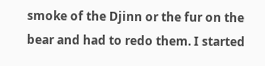smoke of the Djinn or the fur on the bear and had to redo them. I started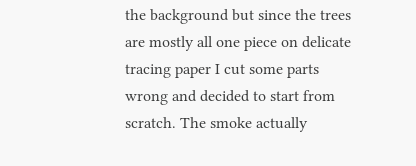the background but since the trees are mostly all one piece on delicate tracing paper I cut some parts wrong and decided to start from scratch. The smoke actually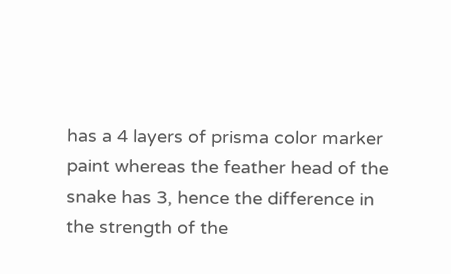has a 4 layers of prisma color marker paint whereas the feather head of the snake has 3, hence the difference in the strength of the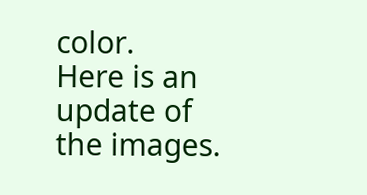color.
Here is an update of the images.